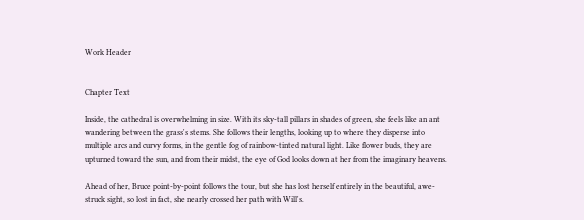Work Header


Chapter Text

Inside, the cathedral is overwhelming in size. With its sky-tall pillars in shades of green, she feels like an ant wandering between the grass's stems. She follows their lengths, looking up to where they disperse into multiple arcs and curvy forms, in the gentle fog of rainbow-tinted natural light. Like flower buds, they are upturned toward the sun, and from their midst, the eye of God looks down at her from the imaginary heavens.

Ahead of her, Bruce point-by-point follows the tour, but she has lost herself entirely in the beautiful, awe-struck sight, so lost in fact, she nearly crossed her path with Will's.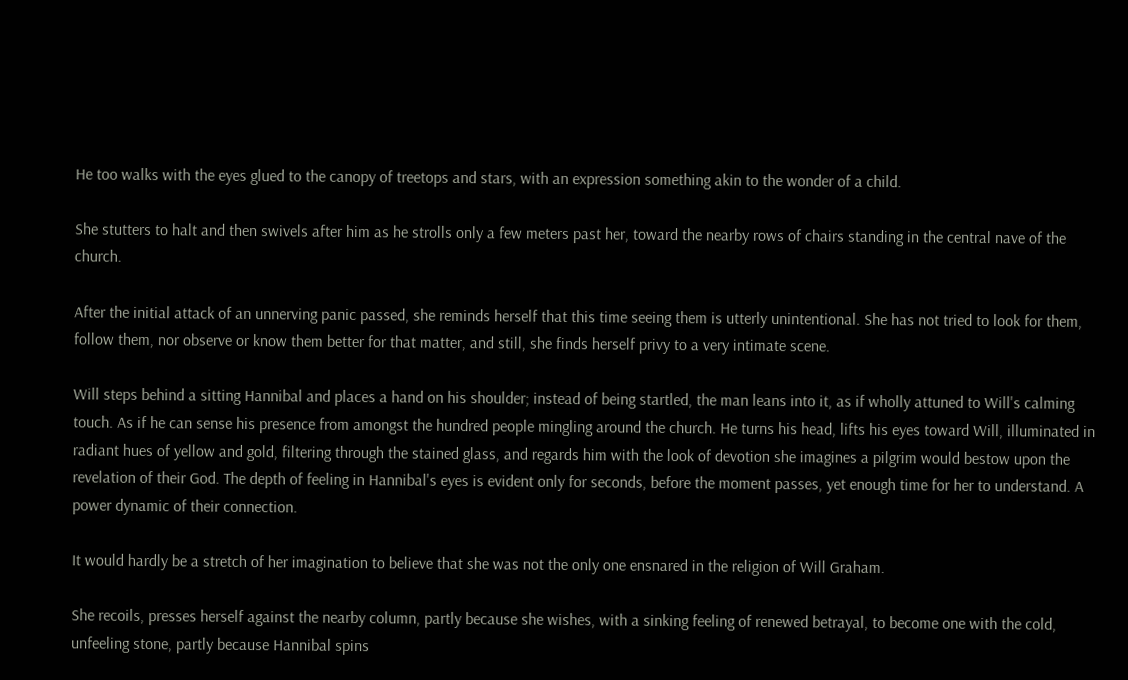He too walks with the eyes glued to the canopy of treetops and stars, with an expression something akin to the wonder of a child.

She stutters to halt and then swivels after him as he strolls only a few meters past her, toward the nearby rows of chairs standing in the central nave of the church.

After the initial attack of an unnerving panic passed, she reminds herself that this time seeing them is utterly unintentional. She has not tried to look for them, follow them, nor observe or know them better for that matter, and still, she finds herself privy to a very intimate scene.

Will steps behind a sitting Hannibal and places a hand on his shoulder; instead of being startled, the man leans into it, as if wholly attuned to Will's calming touch. As if he can sense his presence from amongst the hundred people mingling around the church. He turns his head, lifts his eyes toward Will, illuminated in radiant hues of yellow and gold, filtering through the stained glass, and regards him with the look of devotion she imagines a pilgrim would bestow upon the revelation of their God. The depth of feeling in Hannibal's eyes is evident only for seconds, before the moment passes, yet enough time for her to understand. A power dynamic of their connection.

It would hardly be a stretch of her imagination to believe that she was not the only one ensnared in the religion of Will Graham.

She recoils, presses herself against the nearby column, partly because she wishes, with a sinking feeling of renewed betrayal, to become one with the cold, unfeeling stone, partly because Hannibal spins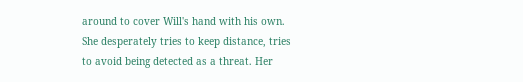around to cover Will's hand with his own. She desperately tries to keep distance, tries to avoid being detected as a threat. Her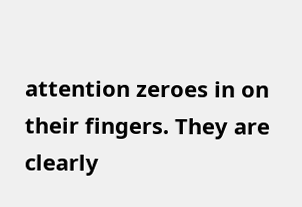attention zeroes in on their fingers. They are clearly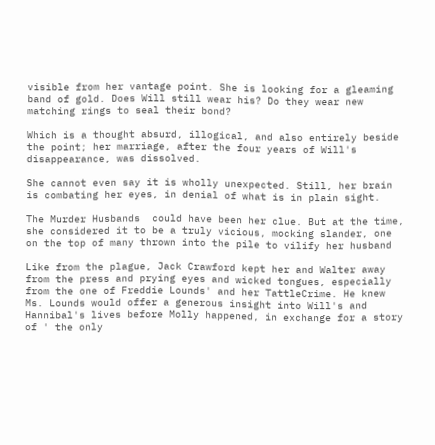visible from her vantage point. She is looking for a gleaming band of gold. Does Will still wear his? Do they wear new matching rings to seal their bond?

Which is a thought absurd, illogical, and also entirely beside the point; her marriage, after the four years of Will's disappearance, was dissolved.

She cannot even say it is wholly unexpected. Still, her brain is combating her eyes, in denial of what is in plain sight.

The Murder Husbands  could have been her clue. But at the time, she considered it to be a truly vicious, mocking slander, one on the top of many thrown into the pile to vilify her husband

Like from the plague, Jack Crawford kept her and Walter away from the press and prying eyes and wicked tongues, especially from the one of Freddie Lounds' and her TattleCrime. He knew Ms. Lounds would offer a generous insight into Will's and Hannibal's lives before Molly happened, in exchange for a story of ' the only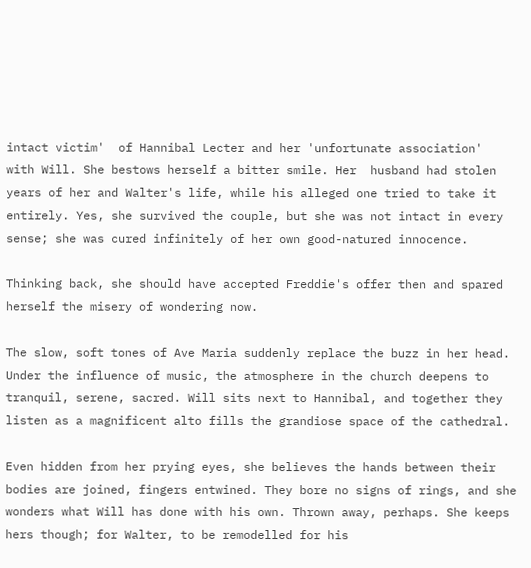intact victim'  of Hannibal Lecter and her 'unfortunate association'  with Will. She bestows herself a bitter smile. Her  husband had stolen years of her and Walter's life, while his alleged one tried to take it entirely. Yes, she survived the couple, but she was not intact in every sense; she was cured infinitely of her own good-natured innocence.

Thinking back, she should have accepted Freddie's offer then and spared herself the misery of wondering now.

The slow, soft tones of Ave Maria suddenly replace the buzz in her head. Under the influence of music, the atmosphere in the church deepens to tranquil, serene, sacred. Will sits next to Hannibal, and together they listen as a magnificent alto fills the grandiose space of the cathedral.

Even hidden from her prying eyes, she believes the hands between their bodies are joined, fingers entwined. They bore no signs of rings, and she wonders what Will has done with his own. Thrown away, perhaps. She keeps hers though; for Walter, to be remodelled for his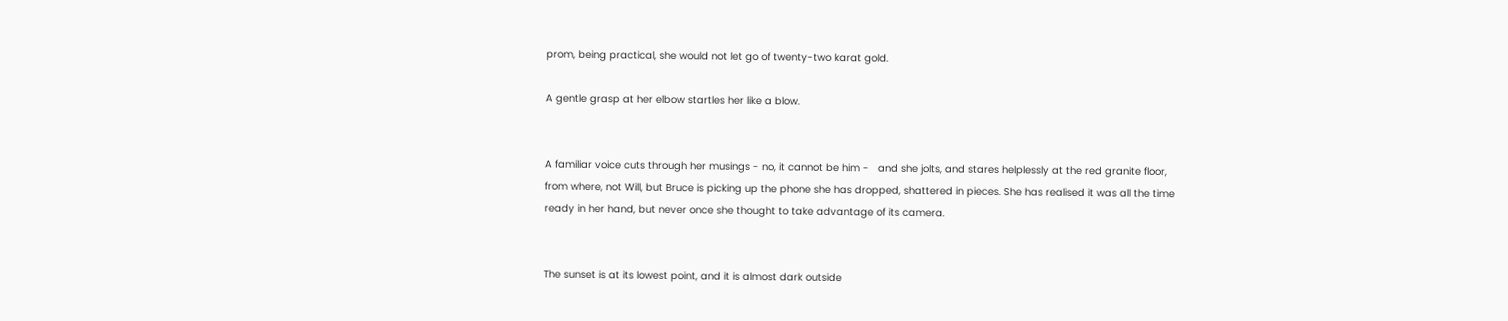prom, being practical, she would not let go of twenty-two karat gold.

A gentle grasp at her elbow startles her like a blow.


A familiar voice cuts through her musings - no, it cannot be him -   and she jolts, and stares helplessly at the red granite floor, from where, not Will, but Bruce is picking up the phone she has dropped, shattered in pieces. She has realised it was all the time ready in her hand, but never once she thought to take advantage of its camera.


The sunset is at its lowest point, and it is almost dark outside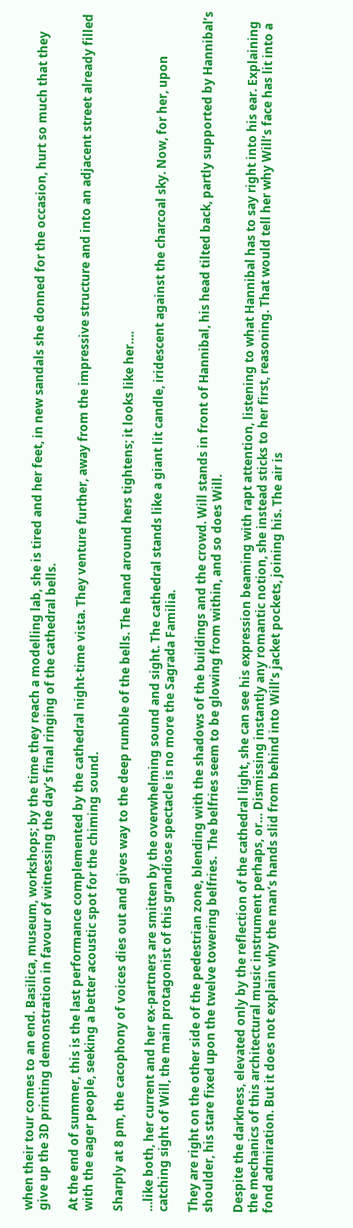when their tour comes to an end. Basilica, museum, workshops; by the time they reach a modelling lab, she is tired and her feet, in new sandals she donned for the occasion, hurt so much that they give up the 3D printing demonstration in favour of witnessing the day’s final ringing of the cathedral bells.

At the end of summer, this is the last performance complemented by the cathedral night-time vista. They venture further, away from the impressive structure and into an adjacent street already filled with the eager people, seeking a better acoustic spot for the chiming sound.

Sharply at 8 pm, the cacophony of voices dies out and gives way to the deep rumble of the bells. The hand around hers tightens; it looks like her….

…like both, her current and her ex-partners are smitten by the overwhelming sound and sight. The cathedral stands like a giant lit candle, iridescent against the charcoal sky. Now, for her, upon catching sight of Will, the main protagonist of this grandiose spectacle is no more the Sagrada Familia.

They are right on the other side of the pedestrian zone, blending with the shadows of the buildings and the crowd. Will stands in front of Hannibal, his head tilted back, partly supported by Hannibal’s shoulder, his stare fixed upon the twelve towering belfries.  The belfries seem to be glowing from within, and so does Will.

Despite the darkness, elevated only by the reflection of the cathedral light, she can see his expression beaming with rapt attention, listening to what Hannibal has to say right into his ear. Explaining the mechanics of this architectural music instrument perhaps, or… Dismissing instantly any romantic notion, she instead sticks to her first, reasoning. That would tell her why Will’s face has lit into a fond admiration. But it does not explain why the man’s hands slid from behind into Will’s jacket pockets, joining his. The air is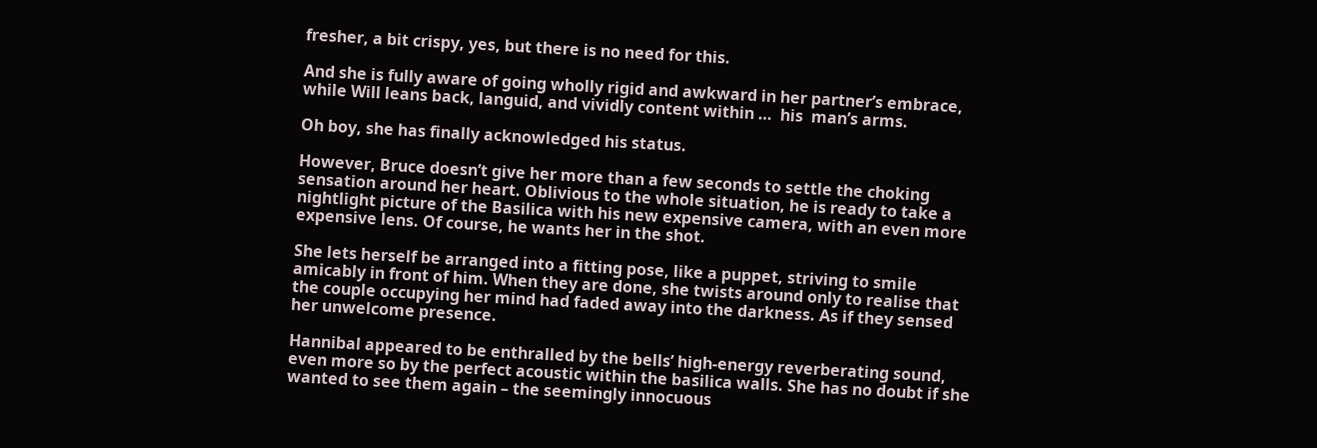fresher, a bit crispy, yes, but there is no need for this.

And she is fully aware of going wholly rigid and awkward in her partner’s embrace, while Will leans back, languid, and vividly content within …  his  man’s arms.

Oh boy, she has finally acknowledged his status.

However, Bruce doesn’t give her more than a few seconds to settle the choking sensation around her heart. Oblivious to the whole situation, he is ready to take a nightlight picture of the Basilica with his new expensive camera, with an even more expensive lens. Of course, he wants her in the shot.

She lets herself be arranged into a fitting pose, like a puppet, striving to smile amicably in front of him. When they are done, she twists around only to realise that the couple occupying her mind had faded away into the darkness. As if they sensed her unwelcome presence.

Hannibal appeared to be enthralled by the bells’ high-energy reverberating sound, even more so by the perfect acoustic within the basilica walls. She has no doubt if she wanted to see them again – the seemingly innocuous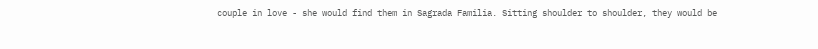couple in love - she would find them in Sagrada Familia. Sitting shoulder to shoulder, they would be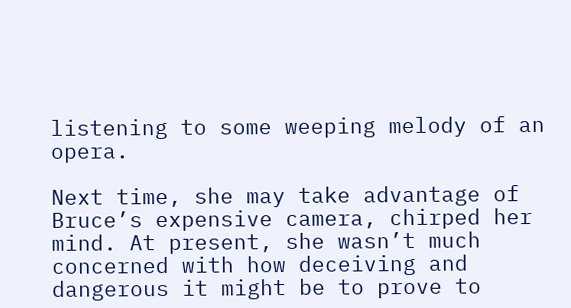listening to some weeping melody of an opera.

Next time, she may take advantage of Bruce’s expensive camera, chirped her mind. At present, she wasn’t much concerned with how deceiving and dangerous it might be to prove to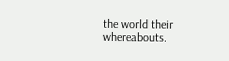the world their whereabouts.